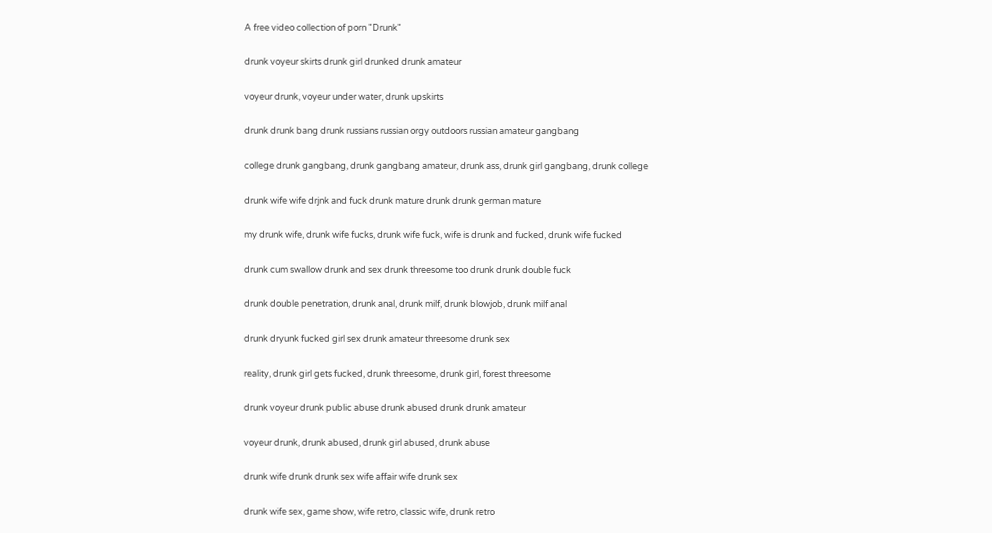A free video collection of porn "Drunk"

drunk voyeur skirts drunk girl drunked drunk amateur

voyeur drunk, voyeur under water, drunk upskirts

drunk drunk bang drunk russians russian orgy outdoors russian amateur gangbang

college drunk gangbang, drunk gangbang amateur, drunk ass, drunk girl gangbang, drunk college

drunk wife wife drjnk and fuck drunk mature drunk drunk german mature

my drunk wife, drunk wife fucks, drunk wife fuck, wife is drunk and fucked, drunk wife fucked

drunk cum swallow drunk and sex drunk threesome too drunk drunk double fuck

drunk double penetration, drunk anal, drunk milf, drunk blowjob, drunk milf anal

drunk dryunk fucked girl sex drunk amateur threesome drunk sex

reality, drunk girl gets fucked, drunk threesome, drunk girl, forest threesome

drunk voyeur drunk public abuse drunk abused drunk drunk amateur

voyeur drunk, drunk abused, drunk girl abused, drunk abuse

drunk wife drunk drunk sex wife affair wife drunk sex

drunk wife sex, game show, wife retro, classic wife, drunk retro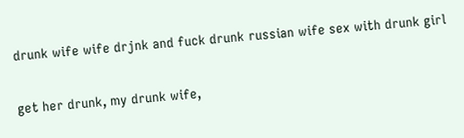drunk wife wife drjnk and fuck drunk russian wife sex with drunk girl

get her drunk, my drunk wife,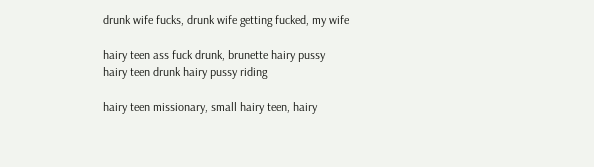drunk wife fucks, drunk wife getting fucked, my wife

hairy teen ass fuck drunk, brunette hairy pussy hairy teen drunk hairy pussy riding

hairy teen missionary, small hairy teen, hairy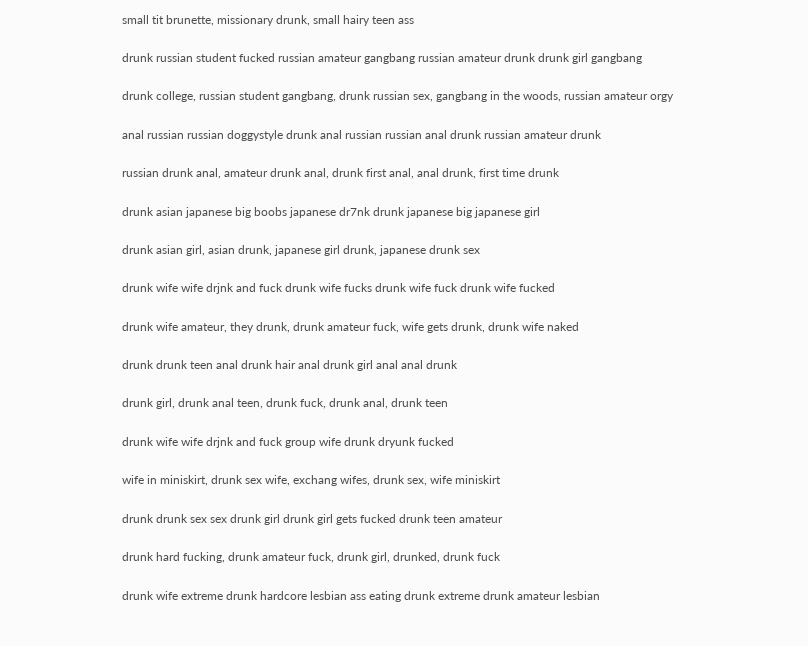small tit brunette, missionary drunk, small hairy teen ass

drunk russian student fucked russian amateur gangbang russian amateur drunk drunk girl gangbang

drunk college, russian student gangbang, drunk russian sex, gangbang in the woods, russian amateur orgy

anal russian russian doggystyle drunk anal russian russian anal drunk russian amateur drunk

russian drunk anal, amateur drunk anal, drunk first anal, anal drunk, first time drunk

drunk asian japanese big boobs japanese dr7nk drunk japanese big japanese girl

drunk asian girl, asian drunk, japanese girl drunk, japanese drunk sex

drunk wife wife drjnk and fuck drunk wife fucks drunk wife fuck drunk wife fucked

drunk wife amateur, they drunk, drunk amateur fuck, wife gets drunk, drunk wife naked

drunk drunk teen anal drunk hair anal drunk girl anal anal drunk

drunk girl, drunk anal teen, drunk fuck, drunk anal, drunk teen

drunk wife wife drjnk and fuck group wife drunk dryunk fucked

wife in miniskirt, drunk sex wife, exchang wifes, drunk sex, wife miniskirt

drunk drunk sex sex drunk girl drunk girl gets fucked drunk teen amateur

drunk hard fucking, drunk amateur fuck, drunk girl, drunked, drunk fuck

drunk wife extreme drunk hardcore lesbian ass eating drunk extreme drunk amateur lesbian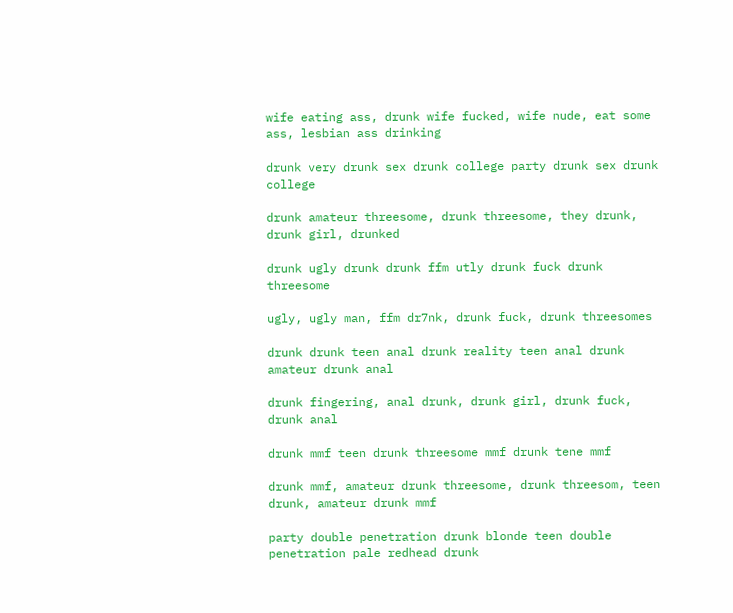wife eating ass, drunk wife fucked, wife nude, eat some ass, lesbian ass drinking

drunk very drunk sex drunk college party drunk sex drunk college

drunk amateur threesome, drunk threesome, they drunk, drunk girl, drunked

drunk ugly drunk drunk ffm utly drunk fuck drunk threesome

ugly, ugly man, ffm dr7nk, drunk fuck, drunk threesomes

drunk drunk teen anal drunk reality teen anal drunk amateur drunk anal

drunk fingering, anal drunk, drunk girl, drunk fuck, drunk anal

drunk mmf teen drunk threesome mmf drunk tene mmf

drunk mmf, amateur drunk threesome, drunk threesom, teen drunk, amateur drunk mmf

party double penetration drunk blonde teen double penetration pale redhead drunk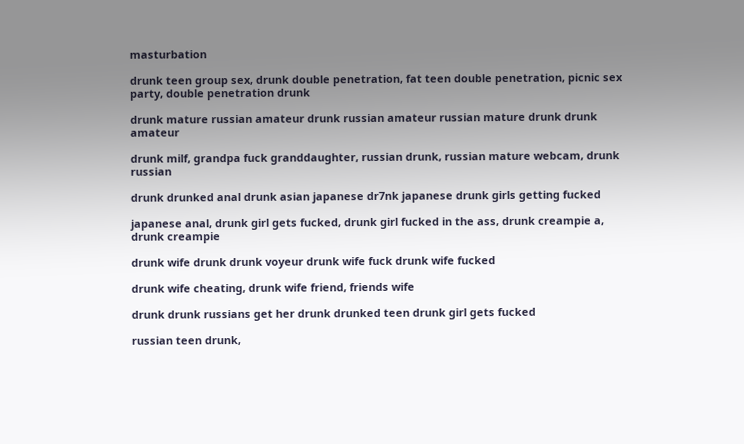masturbation

drunk teen group sex, drunk double penetration, fat teen double penetration, picnic sex party, double penetration drunk

drunk mature russian amateur drunk russian amateur russian mature drunk drunk amateur

drunk milf, grandpa fuck granddaughter, russian drunk, russian mature webcam, drunk russian

drunk drunked anal drunk asian japanese dr7nk japanese drunk girls getting fucked

japanese anal, drunk girl gets fucked, drunk girl fucked in the ass, drunk creampie a, drunk creampie

drunk wife drunk drunk voyeur drunk wife fuck drunk wife fucked

drunk wife cheating, drunk wife friend, friends wife

drunk drunk russians get her drunk drunked teen drunk girl gets fucked

russian teen drunk,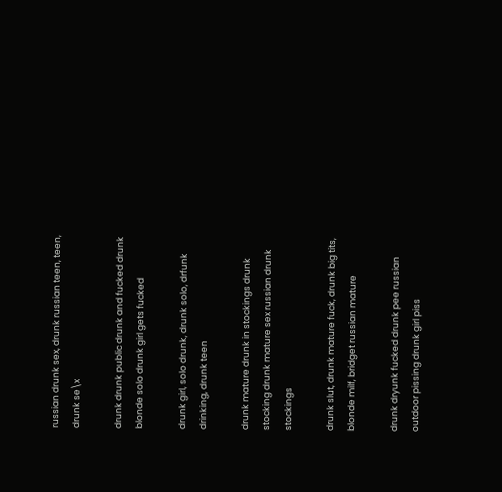russian drunk sex, drunk russian teen, teen, drunk se\x

drunk drunk public drunk and fucked drunk blonde solo drunk girl gets fucked

drunk girl, solo drunk, drunk solo, drfunk drinking, drunk teen

drunk mature drunk in stockings drunk stocking drunk mature sex russian drunk stockings

drunk slut, drunk mature fuck, drunk big tits, blonde milf, bridget russian mature

drunk dryunk fucked drunk pee russian outdoor pissing drunk girl piss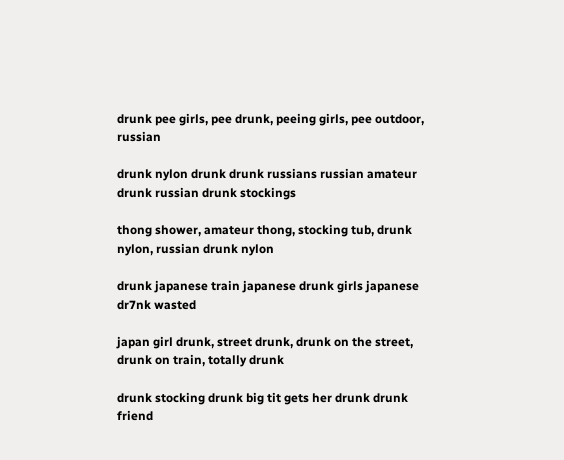drunk pee girls, pee drunk, peeing girls, pee outdoor, russian

drunk nylon drunk drunk russians russian amateur drunk russian drunk stockings

thong shower, amateur thong, stocking tub, drunk nylon, russian drunk nylon

drunk japanese train japanese drunk girls japanese dr7nk wasted

japan girl drunk, street drunk, drunk on the street, drunk on train, totally drunk

drunk stocking drunk big tit gets her drunk drunk friend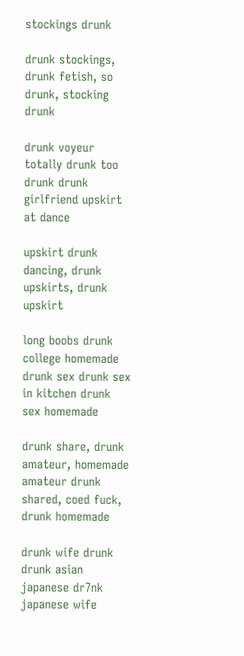stockings drunk

drunk stockings, drunk fetish, so drunk, stocking drunk

drunk voyeur totally drunk too drunk drunk girlfriend upskirt at dance

upskirt drunk dancing, drunk upskirts, drunk upskirt

long boobs drunk college homemade drunk sex drunk sex in kitchen drunk sex homemade

drunk share, drunk amateur, homemade amateur drunk shared, coed fuck, drunk homemade

drunk wife drunk drunk asian japanese dr7nk japanese wife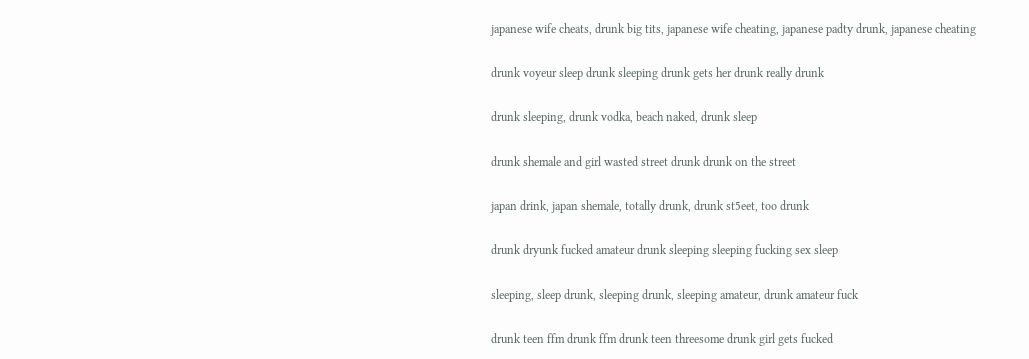japanese wife cheats, drunk big tits, japanese wife cheating, japanese padty drunk, japanese cheating

drunk voyeur sleep drunk sleeping drunk gets her drunk really drunk

drunk sleeping, drunk vodka, beach naked, drunk sleep

drunk shemale and girl wasted street drunk drunk on the street

japan drink, japan shemale, totally drunk, drunk st5eet, too drunk

drunk dryunk fucked amateur drunk sleeping sleeping fucking sex sleep

sleeping, sleep drunk, sleeping drunk, sleeping amateur, drunk amateur fuck

drunk teen ffm drunk ffm drunk teen threesome drunk girl gets fucked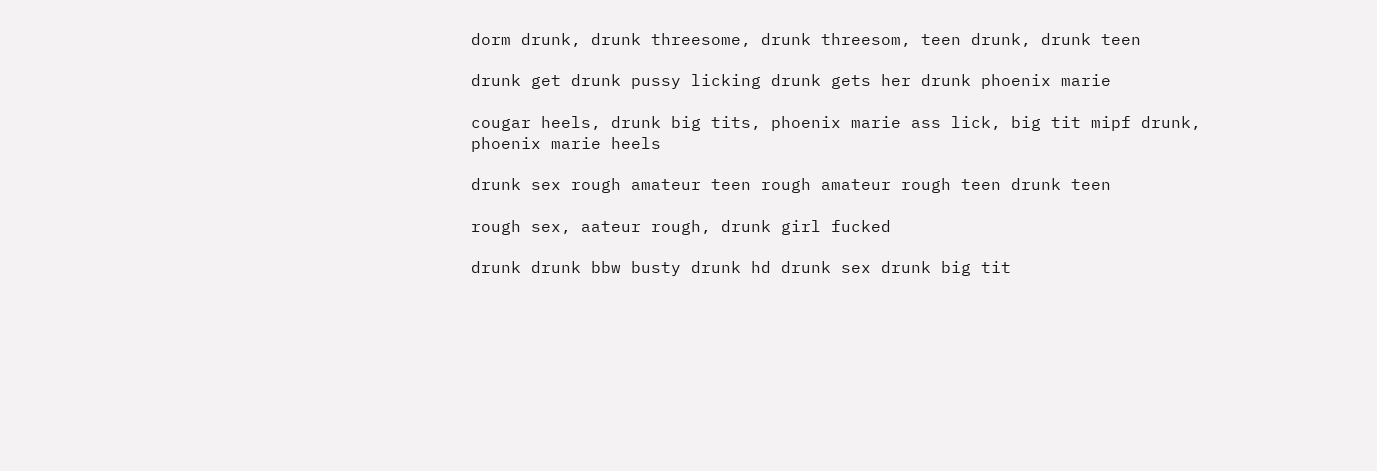dorm drunk, drunk threesome, drunk threesom, teen drunk, drunk teen

drunk get drunk pussy licking drunk gets her drunk phoenix marie

cougar heels, drunk big tits, phoenix marie ass lick, big tit mipf drunk, phoenix marie heels

drunk sex rough amateur teen rough amateur rough teen drunk teen

rough sex, aateur rough, drunk girl fucked

drunk drunk bbw busty drunk hd drunk sex drunk big tit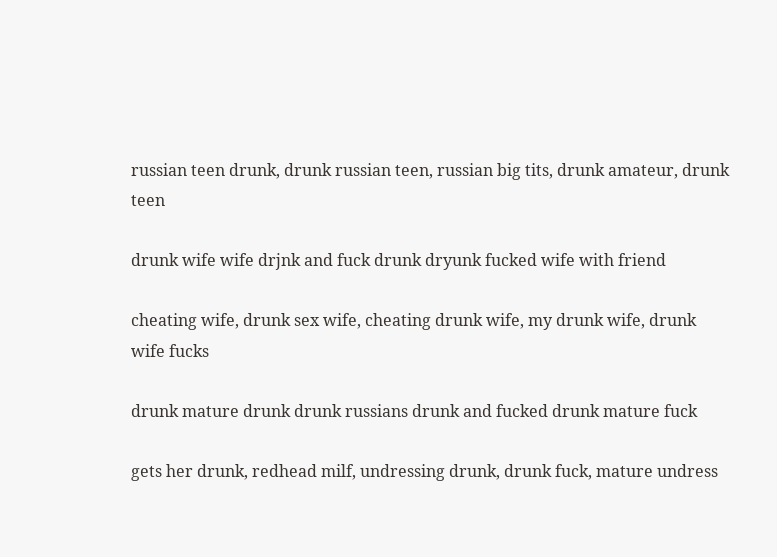russian teen drunk, drunk russian teen, russian big tits, drunk amateur, drunk teen

drunk wife wife drjnk and fuck drunk dryunk fucked wife with friend

cheating wife, drunk sex wife, cheating drunk wife, my drunk wife, drunk wife fucks

drunk mature drunk drunk russians drunk and fucked drunk mature fuck

gets her drunk, redhead milf, undressing drunk, drunk fuck, mature undress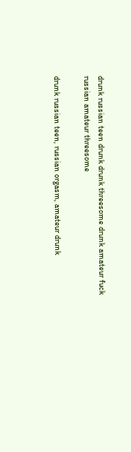drunk russian teen drunk drunk threesome drunk amateur fuck russian amateur threesome

drunk russian teen, russian orgasm, amateur drunk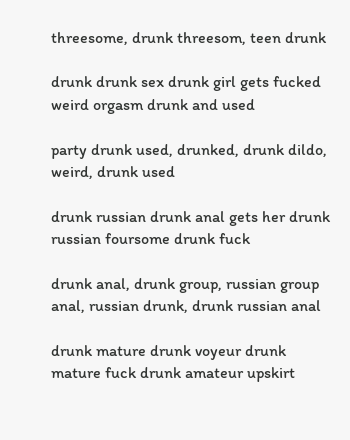threesome, drunk threesom, teen drunk

drunk drunk sex drunk girl gets fucked weird orgasm drunk and used

party drunk used, drunked, drunk dildo, weird, drunk used

drunk russian drunk anal gets her drunk russian foursome drunk fuck

drunk anal, drunk group, russian group anal, russian drunk, drunk russian anal

drunk mature drunk voyeur drunk mature fuck drunk amateur upskirt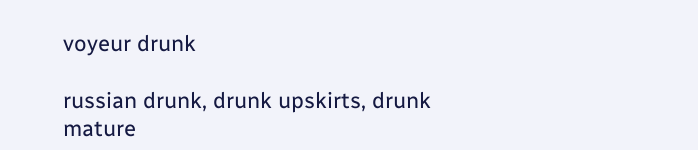voyeur drunk

russian drunk, drunk upskirts, drunk mature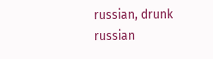russian, drunk russian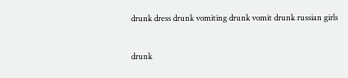drunk dress drunk vomiting drunk vomit drunk russian girls

drunk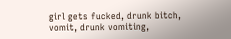girl gets fucked, drunk bitch, vomit, drunk vomiting,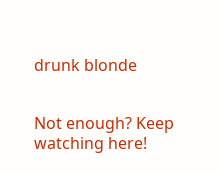drunk blonde


Not enough? Keep watching here!